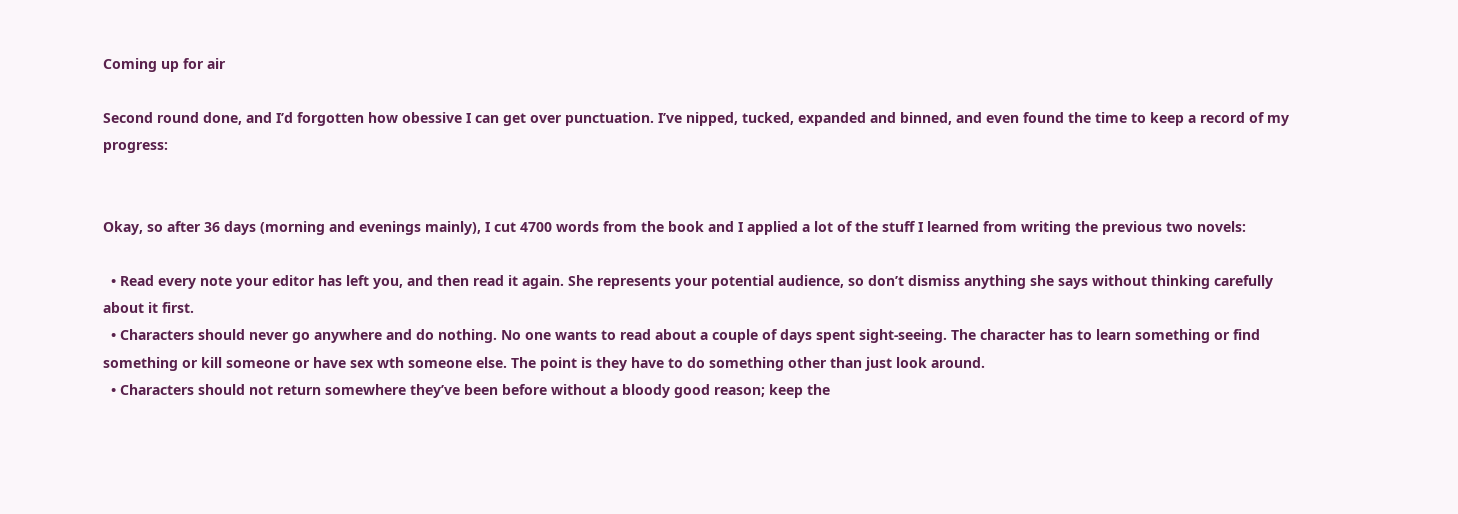Coming up for air

Second round done, and I’d forgotten how obessive I can get over punctuation. I’ve nipped, tucked, expanded and binned, and even found the time to keep a record of my progress:


Okay, so after 36 days (morning and evenings mainly), I cut 4700 words from the book and I applied a lot of the stuff I learned from writing the previous two novels:

  • Read every note your editor has left you, and then read it again. She represents your potential audience, so don’t dismiss anything she says without thinking carefully about it first.
  • Characters should never go anywhere and do nothing. No one wants to read about a couple of days spent sight-seeing. The character has to learn something or find something or kill someone or have sex wth someone else. The point is they have to do something other than just look around.
  • Characters should not return somewhere they’ve been before without a bloody good reason; keep the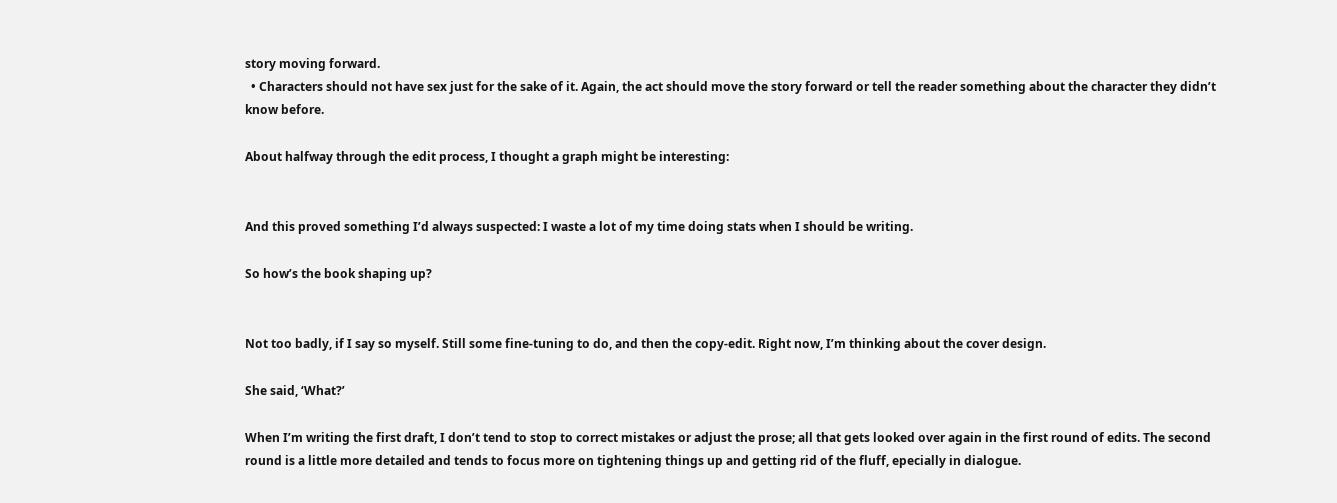story moving forward.
  • Characters should not have sex just for the sake of it. Again, the act should move the story forward or tell the reader something about the character they didn’t know before.

About halfway through the edit process, I thought a graph might be interesting:


And this proved something I’d always suspected: I waste a lot of my time doing stats when I should be writing.

So how’s the book shaping up?


Not too badly, if I say so myself. Still some fine-tuning to do, and then the copy-edit. Right now, I’m thinking about the cover design.

She said, ‘What?’

When I’m writing the first draft, I don’t tend to stop to correct mistakes or adjust the prose; all that gets looked over again in the first round of edits. The second round is a little more detailed and tends to focus more on tightening things up and getting rid of the fluff, epecially in dialogue.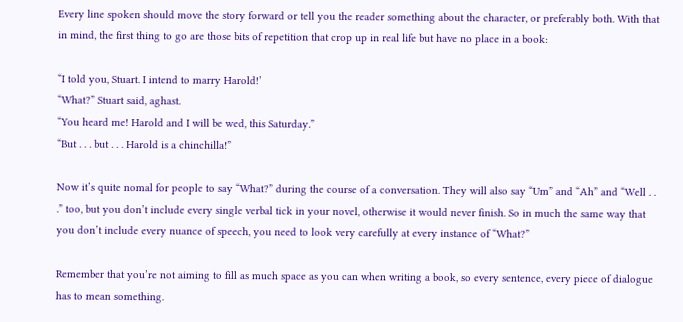Every line spoken should move the story forward or tell you the reader something about the character, or preferably both. With that in mind, the first thing to go are those bits of repetition that crop up in real life but have no place in a book:

“I told you, Stuart. I intend to marry Harold!’
“What?” Stuart said, aghast.
“You heard me! Harold and I will be wed, this Saturday.”
“But . . . but . . . Harold is a chinchilla!”

Now it’s quite nomal for people to say “What?” during the course of a conversation. They will also say “Um” and “Ah” and “Well . . .” too, but you don’t include every single verbal tick in your novel, otherwise it would never finish. So in much the same way that you don’t include every nuance of speech, you need to look very carefully at every instance of “What?”

Remember that you’re not aiming to fill as much space as you can when writing a book, so every sentence, every piece of dialogue has to mean something.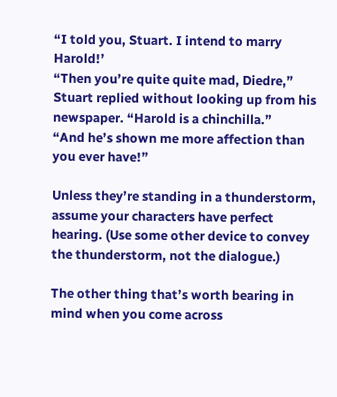“I told you, Stuart. I intend to marry Harold!’
“Then you’re quite quite mad, Diedre,” Stuart replied without looking up from his newspaper. “Harold is a chinchilla.”
“And he’s shown me more affection than you ever have!”

Unless they’re standing in a thunderstorm, assume your characters have perfect hearing. (Use some other device to convey the thunderstorm, not the dialogue.)

The other thing that’s worth bearing in mind when you come across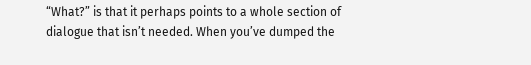“What?” is that it perhaps points to a whole section of dialogue that isn’t needed. When you’ve dumped the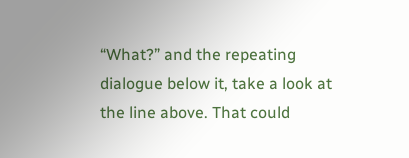“What?” and the repeating dialogue below it, take a look at the line above. That could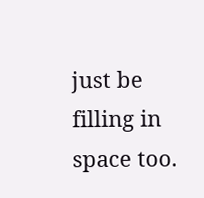just be filling in space too.